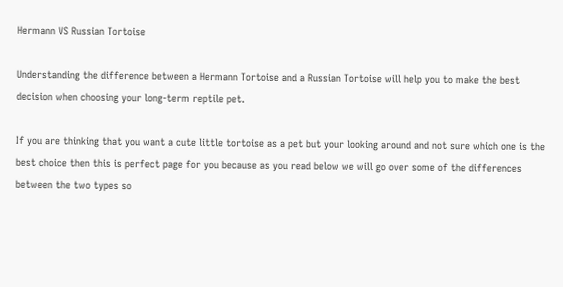Hermann VS Russian Tortoise

Understanding the difference between a Hermann Tortoise and a Russian Tortoise will help you to make the best decision when choosing your long-term reptile pet.

If you are thinking that you want a cute little tortoise as a pet but your looking around and not sure which one is the best choice then this is perfect page for you because as you read below we will go over some of the differences between the two types so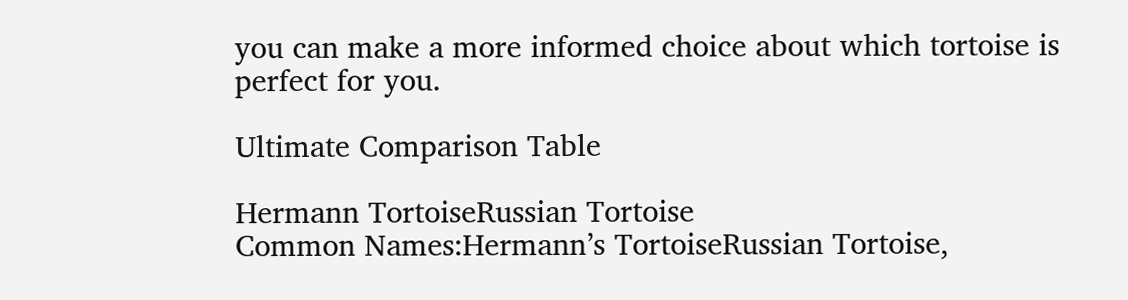you can make a more informed choice about which tortoise is perfect for you.

Ultimate Comparison Table

Hermann TortoiseRussian Tortoise
Common Names:Hermann’s TortoiseRussian Tortoise,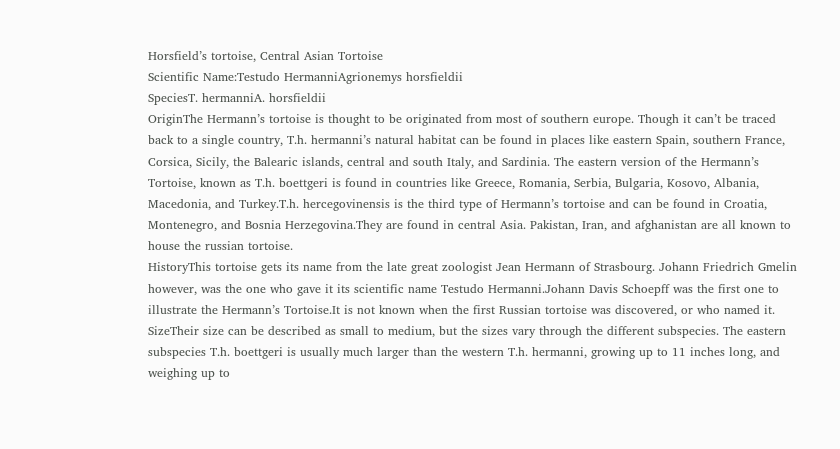Horsfield’s tortoise, Central Asian Tortoise
Scientific Name:Testudo HermanniAgrionemys horsfieldii
SpeciesT. hermanniA. horsfieldii
OriginThe Hermann’s tortoise is thought to be originated from most of southern europe. Though it can’t be traced back to a single country, T.h. hermanni’s natural habitat can be found in places like eastern Spain, southern France, Corsica, Sicily, the Balearic islands, central and south Italy, and Sardinia. The eastern version of the Hermann’s Tortoise, known as T.h. boettgeri is found in countries like Greece, Romania, Serbia, Bulgaria, Kosovo, Albania, Macedonia, and Turkey.T.h. hercegovinensis is the third type of Hermann’s tortoise and can be found in Croatia, Montenegro, and Bosnia Herzegovina.They are found in central Asia. Pakistan, Iran, and afghanistan are all known to house the russian tortoise.
HistoryThis tortoise gets its name from the late great zoologist Jean Hermann of Strasbourg. Johann Friedrich Gmelin however, was the one who gave it its scientific name Testudo Hermanni.Johann Davis Schoepff was the first one to illustrate the Hermann’s Tortoise.It is not known when the first Russian tortoise was discovered, or who named it.
SizeTheir size can be described as small to medium, but the sizes vary through the different subspecies. The eastern subspecies T.h. boettgeri is usually much larger than the western T.h. hermanni, growing up to 11 inches long, and weighing up to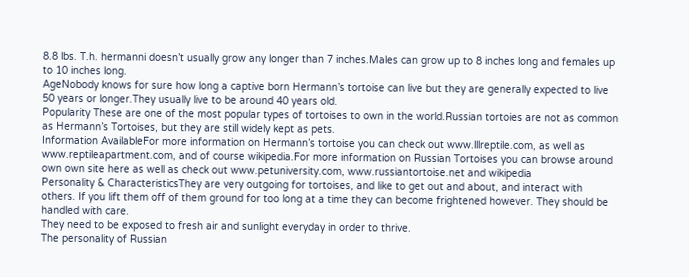8.8 lbs. T.h. hermanni doesn’t usually grow any longer than 7 inches.Males can grow up to 8 inches long and females up to 10 inches long.
AgeNobody knows for sure how long a captive born Hermann’s tortoise can live but they are generally expected to live 50 years or longer.They usually live to be around 40 years old.
Popularity These are one of the most popular types of tortoises to own in the world.Russian tortoies are not as common as Hermann’s Tortoises, but they are still widely kept as pets.
Information AvailableFor more information on Hermann’s tortoise you can check out www.lllreptile.com, as well as www.reptileapartment.com, and of course wikipedia.For more information on Russian Tortoises you can browse around own own site here as well as check out www.petuniversity.com, www.russiantortoise.net and wikipedia
Personality & CharacteristicsThey are very outgoing for tortoises, and like to get out and about, and interact with others. If you lift them off of them ground for too long at a time they can become frightened however. They should be handled with care.
They need to be exposed to fresh air and sunlight everyday in order to thrive.
The personality of Russian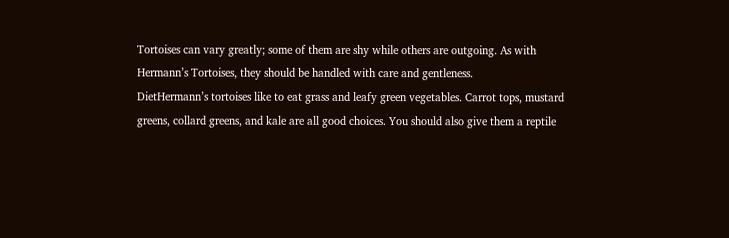Tortoises can vary greatly; some of them are shy while others are outgoing. As with Hermann’s Tortoises, they should be handled with care and gentleness.
DietHermann’s tortoises like to eat grass and leafy green vegetables. Carrot tops, mustard greens, collard greens, and kale are all good choices. You should also give them a reptile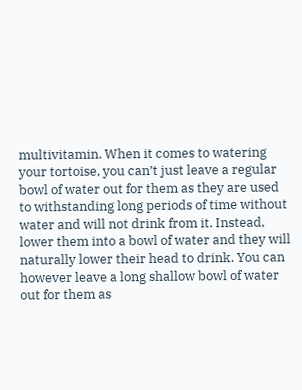multivitamin. When it comes to watering your tortoise, you can’t just leave a regular bowl of water out for them as they are used to withstanding long periods of time without water and will not drink from it. Instead, lower them into a bowl of water and they will naturally lower their head to drink. You can however leave a long shallow bowl of water out for them as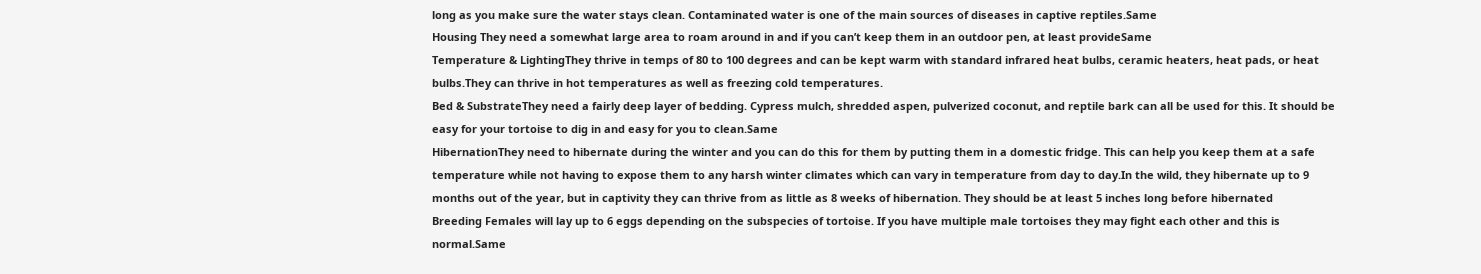long as you make sure the water stays clean. Contaminated water is one of the main sources of diseases in captive reptiles.Same
Housing They need a somewhat large area to roam around in and if you can’t keep them in an outdoor pen, at least provideSame
Temperature & LightingThey thrive in temps of 80 to 100 degrees and can be kept warm with standard infrared heat bulbs, ceramic heaters, heat pads, or heat bulbs.They can thrive in hot temperatures as well as freezing cold temperatures.
Bed & SubstrateThey need a fairly deep layer of bedding. Cypress mulch, shredded aspen, pulverized coconut, and reptile bark can all be used for this. It should be easy for your tortoise to dig in and easy for you to clean.Same
HibernationThey need to hibernate during the winter and you can do this for them by putting them in a domestic fridge. This can help you keep them at a safe temperature while not having to expose them to any harsh winter climates which can vary in temperature from day to day.In the wild, they hibernate up to 9 months out of the year, but in captivity they can thrive from as little as 8 weeks of hibernation. They should be at least 5 inches long before hibernated
Breeding Females will lay up to 6 eggs depending on the subspecies of tortoise. If you have multiple male tortoises they may fight each other and this is normal.Same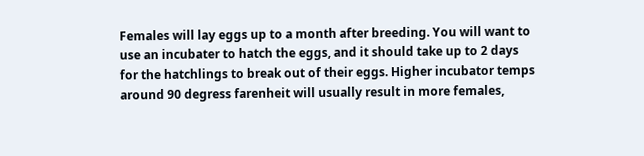Females will lay eggs up to a month after breeding. You will want to use an incubater to hatch the eggs, and it should take up to 2 days for the hatchlings to break out of their eggs. Higher incubator temps around 90 degress farenheit will usually result in more females,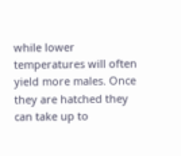while lower temperatures will often yield more males. Once they are hatched they can take up to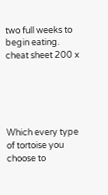two full weeks to begin eating.
cheat sheet 200 x





Which every type of tortoise you choose to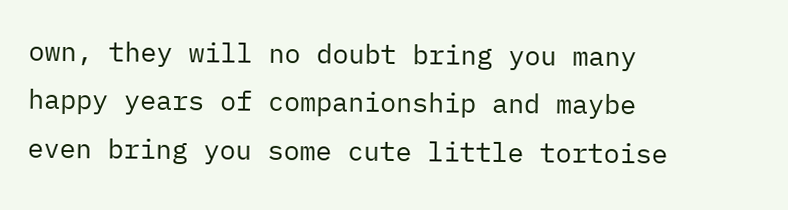own, they will no doubt bring you many happy years of companionship and maybe even bring you some cute little tortoise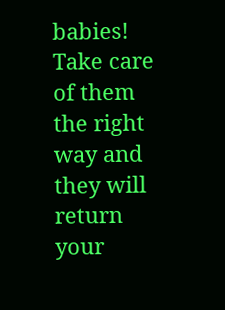babies! Take care of them the right way and they will return your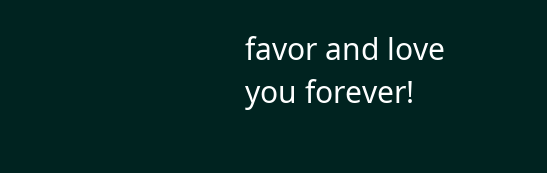favor and love you forever!